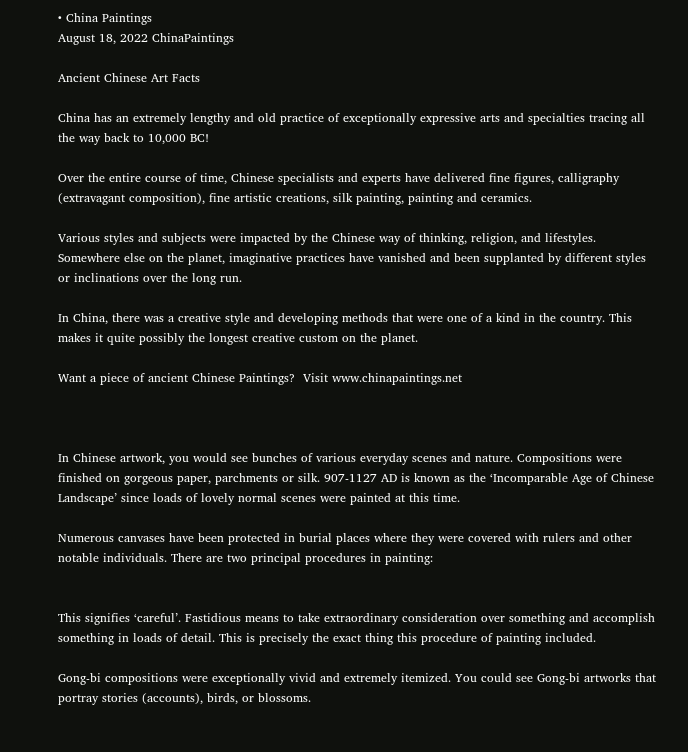• China Paintings
August 18, 2022 ChinaPaintings

Ancient Chinese Art Facts

China has an extremely lengthy and old practice of exceptionally expressive arts and specialties tracing all the way back to 10,000 BC!

Over the entire course of time, Chinese specialists and experts have delivered fine figures, calligraphy (extravagant composition), fine artistic creations, silk painting, painting and ceramics.

Various styles and subjects were impacted by the Chinese way of thinking, religion, and lifestyles. Somewhere else on the planet, imaginative practices have vanished and been supplanted by different styles or inclinations over the long run.

In China, there was a creative style and developing methods that were one of a kind in the country. This makes it quite possibly the longest creative custom on the planet.

Want a piece of ancient Chinese Paintings?  Visit www.chinapaintings.net



In Chinese artwork, you would see bunches of various everyday scenes and nature. Compositions were finished on gorgeous paper, parchments or silk. 907-1127 AD is known as the ‘Incomparable Age of Chinese Landscape’ since loads of lovely normal scenes were painted at this time.

Numerous canvases have been protected in burial places where they were covered with rulers and other notable individuals. There are two principal procedures in painting:


This signifies ‘careful’. Fastidious means to take extraordinary consideration over something and accomplish something in loads of detail. This is precisely the exact thing this procedure of painting included.

Gong-bi compositions were exceptionally vivid and extremely itemized. You could see Gong-bi artworks that portray stories (accounts), birds, or blossoms.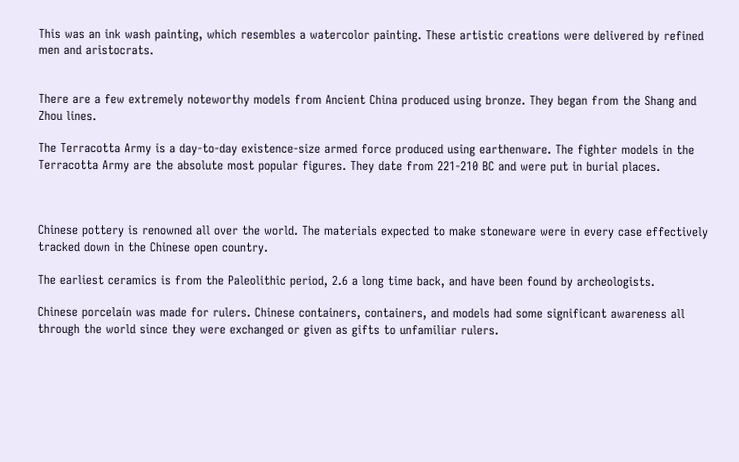This was an ink wash painting, which resembles a watercolor painting. These artistic creations were delivered by refined men and aristocrats.


There are a few extremely noteworthy models from Ancient China produced using bronze. They began from the Shang and Zhou lines.

The Terracotta Army is a day-to-day existence-size armed force produced using earthenware. The fighter models in the Terracotta Army are the absolute most popular figures. They date from 221-210 BC and were put in burial places.



Chinese pottery is renowned all over the world. The materials expected to make stoneware were in every case effectively tracked down in the Chinese open country.

The earliest ceramics is from the Paleolithic period, 2.6 a long time back, and have been found by archeologists.

Chinese porcelain was made for rulers. Chinese containers, containers, and models had some significant awareness all through the world since they were exchanged or given as gifts to unfamiliar rulers.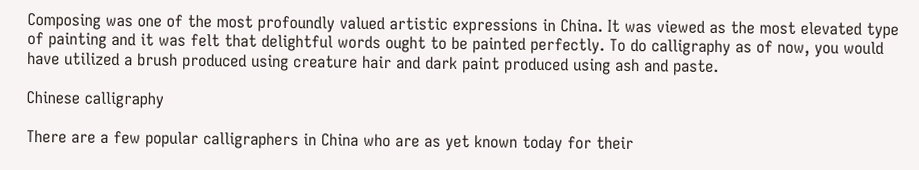Composing was one of the most profoundly valued artistic expressions in China. It was viewed as the most elevated type of painting and it was felt that delightful words ought to be painted perfectly. To do calligraphy as of now, you would have utilized a brush produced using creature hair and dark paint produced using ash and paste.

Chinese calligraphy

There are a few popular calligraphers in China who are as yet known today for their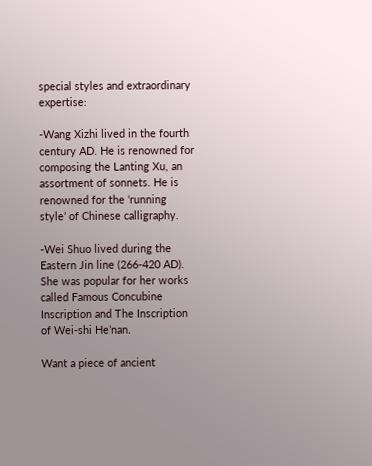special styles and extraordinary expertise:

-Wang Xizhi lived in the fourth century AD. He is renowned for composing the Lanting Xu, an assortment of sonnets. He is renowned for the ‘running style’ of Chinese calligraphy.

-Wei Shuo lived during the Eastern Jin line (266-420 AD). She was popular for her works called Famous Concubine Inscription and The Inscription of Wei-shi He’nan.

Want a piece of ancient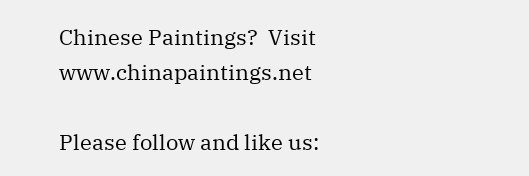Chinese Paintings?  Visit www.chinapaintings.net

Please follow and like us: